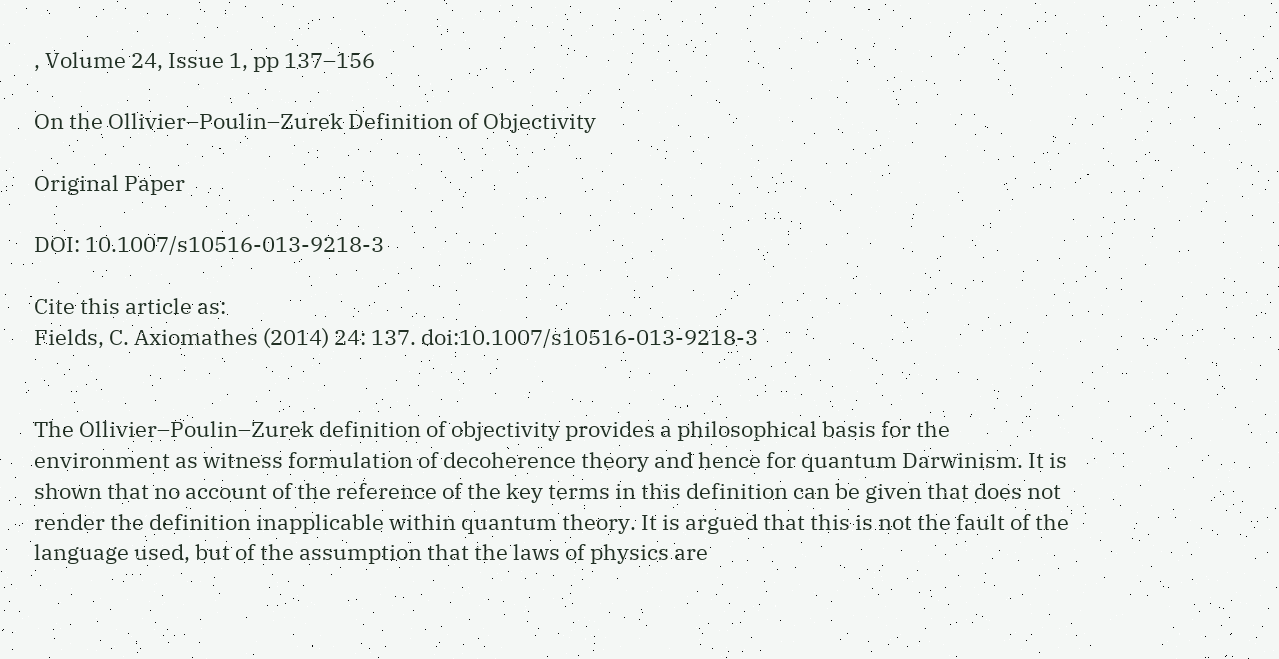, Volume 24, Issue 1, pp 137–156

On the Ollivier–Poulin–Zurek Definition of Objectivity

Original Paper

DOI: 10.1007/s10516-013-9218-3

Cite this article as:
Fields, C. Axiomathes (2014) 24: 137. doi:10.1007/s10516-013-9218-3


The Ollivier–Poulin–Zurek definition of objectivity provides a philosophical basis for the environment as witness formulation of decoherence theory and hence for quantum Darwinism. It is shown that no account of the reference of the key terms in this definition can be given that does not render the definition inapplicable within quantum theory. It is argued that this is not the fault of the language used, but of the assumption that the laws of physics are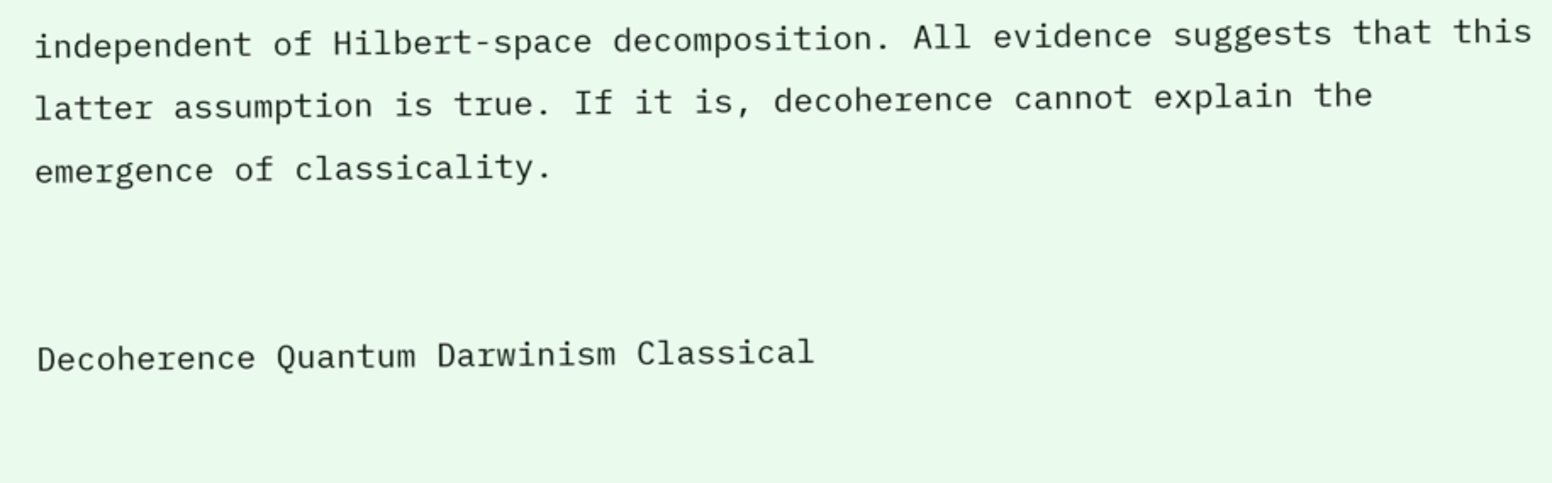independent of Hilbert-space decomposition. All evidence suggests that this latter assumption is true. If it is, decoherence cannot explain the emergence of classicality.


Decoherence Quantum Darwinism Classical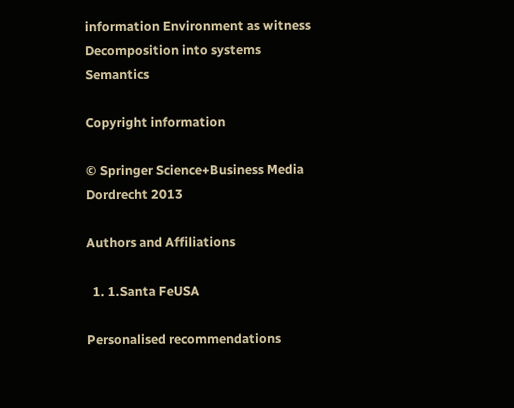information Environment as witness Decomposition into systems Semantics

Copyright information

© Springer Science+Business Media Dordrecht 2013

Authors and Affiliations

  1. 1.Santa FeUSA

Personalised recommendations